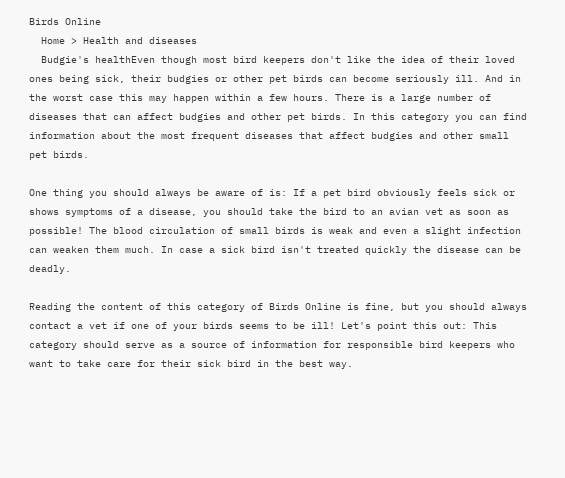Birds Online
  Home > Health and diseases
  Budgie's healthEven though most bird keepers don't like the idea of their loved ones being sick, their budgies or other pet birds can become seriously ill. And in the worst case this may happen within a few hours. There is a large number of diseases that can affect budgies and other pet birds. In this category you can find information about the most frequent diseases that affect budgies and other small pet birds.

One thing you should always be aware of is: If a pet bird obviously feels sick or shows symptoms of a disease, you should take the bird to an avian vet as soon as possible! The blood circulation of small birds is weak and even a slight infection can weaken them much. In case a sick bird isn't treated quickly the disease can be deadly.

Reading the content of this category of Birds Online is fine, but you should always contact a vet if one of your birds seems to be ill! Let's point this out: This category should serve as a source of information for responsible bird keepers who want to take care for their sick bird in the best way.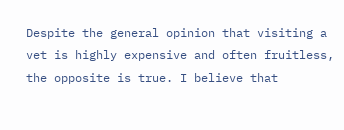Despite the general opinion that visiting a vet is highly expensive and often fruitless, the opposite is true. I believe that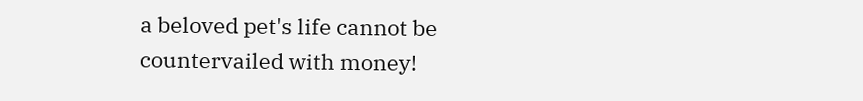a beloved pet's life cannot be countervailed with money!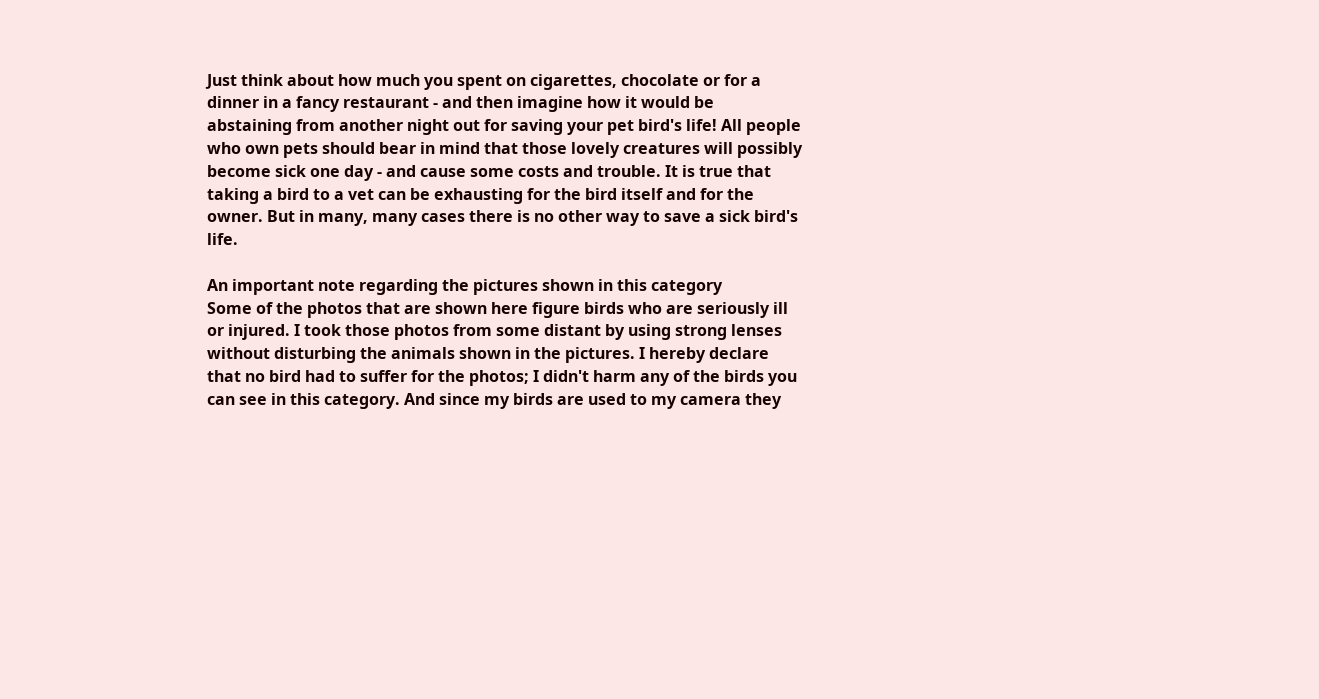Just think about how much you spent on cigarettes, chocolate or for a dinner in a fancy restaurant - and then imagine how it would be abstaining from another night out for saving your pet bird's life! All people who own pets should bear in mind that those lovely creatures will possibly become sick one day - and cause some costs and trouble. It is true that taking a bird to a vet can be exhausting for the bird itself and for the owner. But in many, many cases there is no other way to save a sick bird's life.

An important note regarding the pictures shown in this category
Some of the photos that are shown here figure birds who are seriously ill or injured. I took those photos from some distant by using strong lenses without disturbing the animals shown in the pictures. I hereby declare that no bird had to suffer for the photos; I didn't harm any of the birds you can see in this category. And since my birds are used to my camera they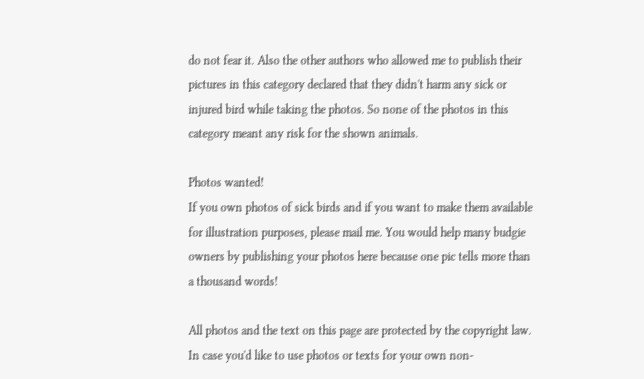do not fear it. Also the other authors who allowed me to publish their pictures in this category declared that they didn't harm any sick or injured bird while taking the photos. So none of the photos in this category meant any risk for the shown animals.

Photos wanted!
If you own photos of sick birds and if you want to make them available for illustration purposes, please mail me. You would help many budgie owners by publishing your photos here because one pic tells more than a thousand words!

All photos and the text on this page are protected by the copyright law. In case you'd like to use photos or texts for your own non-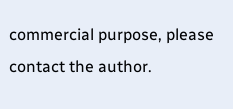commercial purpose, please contact the author.